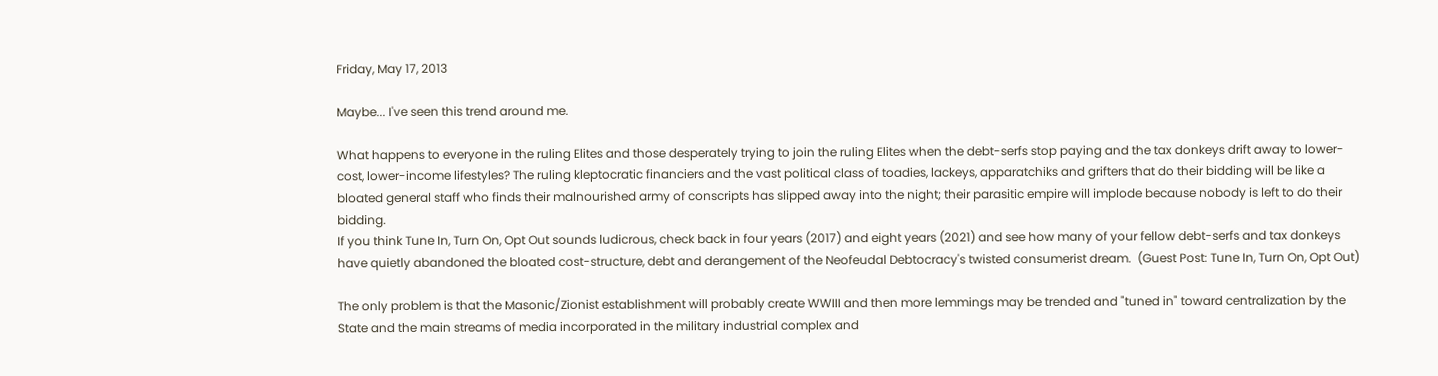Friday, May 17, 2013

Maybe... I've seen this trend around me.

What happens to everyone in the ruling Elites and those desperately trying to join the ruling Elites when the debt-serfs stop paying and the tax donkeys drift away to lower-cost, lower-income lifestyles? The ruling kleptocratic financiers and the vast political class of toadies, lackeys, apparatchiks and grifters that do their bidding will be like a bloated general staff who finds their malnourished army of conscripts has slipped away into the night; their parasitic empire will implode because nobody is left to do their bidding.
If you think Tune In, Turn On, Opt Out sounds ludicrous, check back in four years (2017) and eight years (2021) and see how many of your fellow debt-serfs and tax donkeys have quietly abandoned the bloated cost-structure, debt and derangement of the Neofeudal Debtocracy's twisted consumerist dream.  (Guest Post: Tune In, Turn On, Opt Out)

The only problem is that the Masonic/Zionist establishment will probably create WWIII and then more lemmings may be trended and "tuned in" toward centralization by the State and the main streams of media incorporated in the military industrial complex and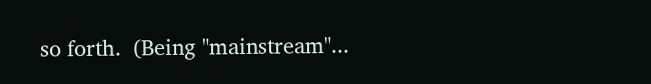so forth.  (Being "mainstream"...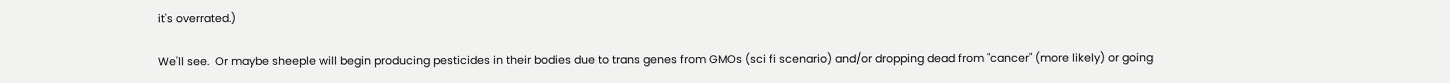it's overrated.)

We'll see.  Or maybe sheeple will begin producing pesticides in their bodies due to trans genes from GMOs (sci fi scenario) and/or dropping dead from "cancer" (more likely) or going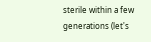sterile within a few generations (let's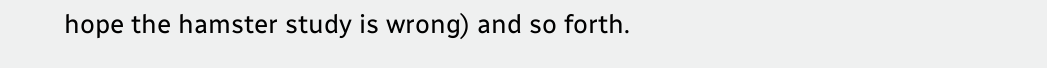hope the hamster study is wrong) and so forth.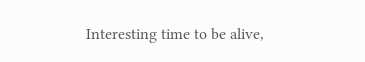Interesting time to be alive,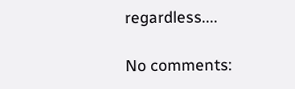regardless....

No comments: